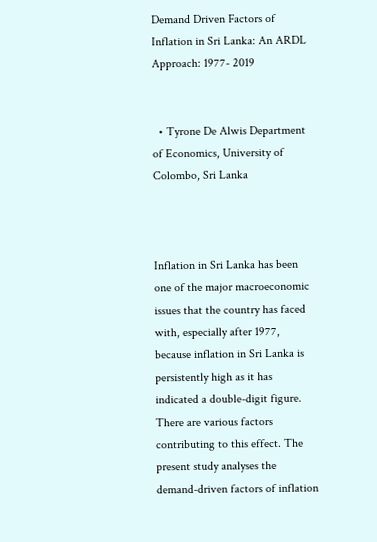Demand Driven Factors of Inflation in Sri Lanka: An ARDL Approach: 1977- 2019


  • Tyrone De Alwis Department of Economics, University of Colombo, Sri Lanka



Inflation in Sri Lanka has been one of the major macroeconomic issues that the country has faced with, especially after 1977, because inflation in Sri Lanka is persistently high as it has indicated a double-digit figure. There are various factors contributing to this effect. The present study analyses the demand-driven factors of inflation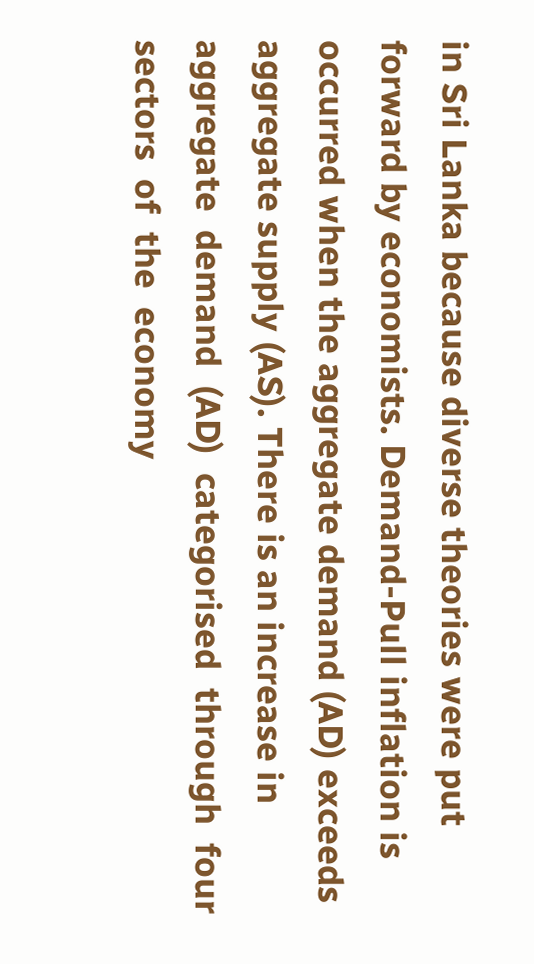in Sri Lanka because diverse theories were put forward by economists. Demand-Pull inflation is occurred when the aggregate demand (AD) exceeds aggregate supply (AS). There is an increase in  aggregate  demand  (AD)  categorised  through  four  sectors  of  the  economy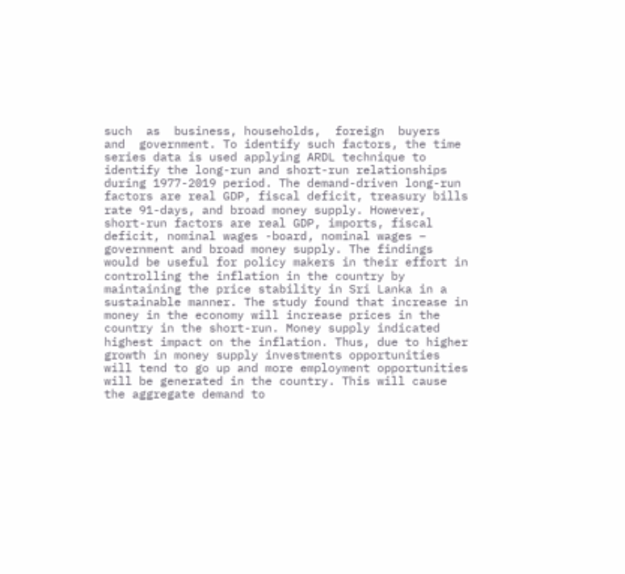such  as  business, households,  foreign  buyers  and  government. To identify such factors, the time series data is used applying ARDL technique to identify the long-run and short-run relationships during 1977-2019 period. The demand-driven long-run factors are real GDP, fiscal deficit, treasury bills rate 91-days, and broad money supply. However, short-run factors are real GDP, imports, fiscal deficit, nominal wages -board, nominal wages – government and broad money supply. The findings would be useful for policy makers in their effort in controlling the inflation in the country by maintaining the price stability in Sri Lanka in a sustainable manner. The study found that increase in money in the economy will increase prices in the country in the short-run. Money supply indicated highest impact on the inflation. Thus, due to higher growth in money supply investments opportunities will tend to go up and more employment opportunities will be generated in the country. This will cause the aggregate demand to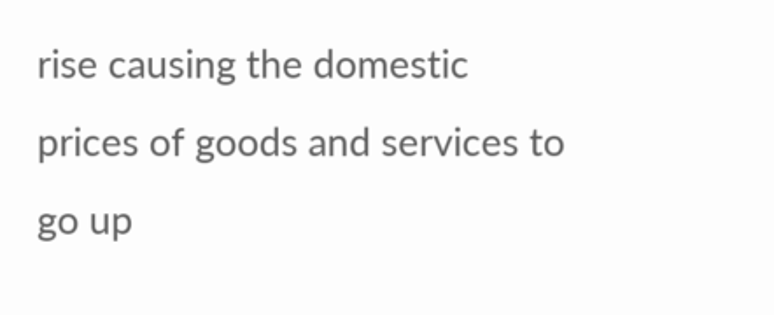rise causing the domestic prices of goods and services to go up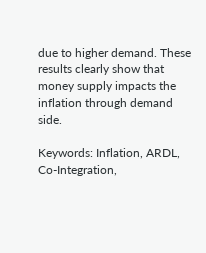due to higher demand. These results clearly show that money supply impacts the inflation through demand side.

Keywords: Inflation, ARDL, Co-Integration,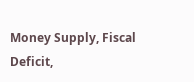Money Supply, Fiscal Deficit,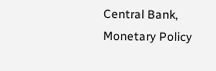Central Bank, Monetary Policy